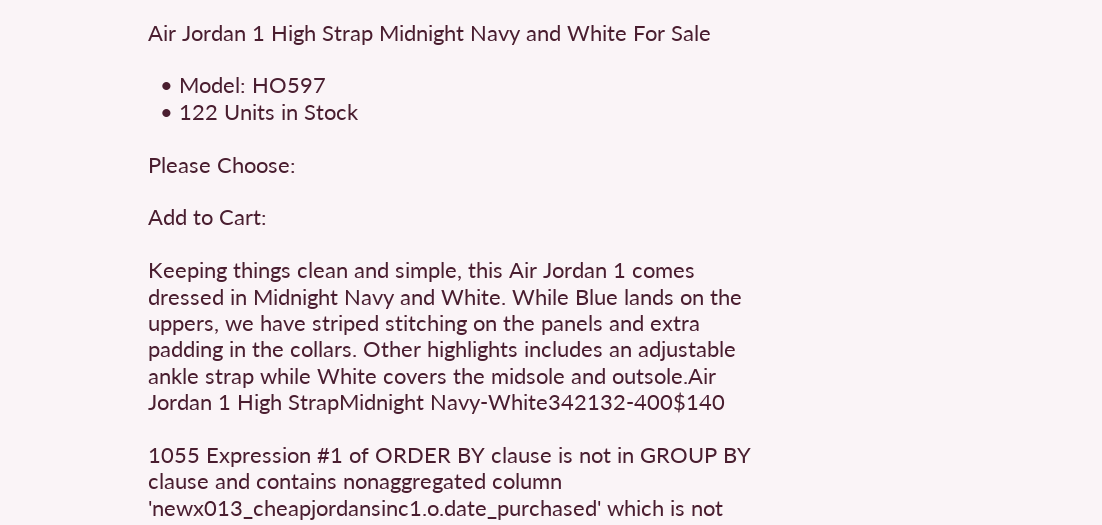Air Jordan 1 High Strap Midnight Navy and White For Sale

  • Model: HO597
  • 122 Units in Stock

Please Choose:

Add to Cart:

Keeping things clean and simple, this Air Jordan 1 comes dressed in Midnight Navy and White. While Blue lands on the uppers, we have striped stitching on the panels and extra padding in the collars. Other highlights includes an adjustable ankle strap while White covers the midsole and outsole.Air Jordan 1 High StrapMidnight Navy-White342132-400$140

1055 Expression #1 of ORDER BY clause is not in GROUP BY clause and contains nonaggregated column 'newx013_cheapjordansinc1.o.date_purchased' which is not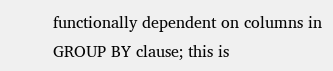functionally dependent on columns in GROUP BY clause; this is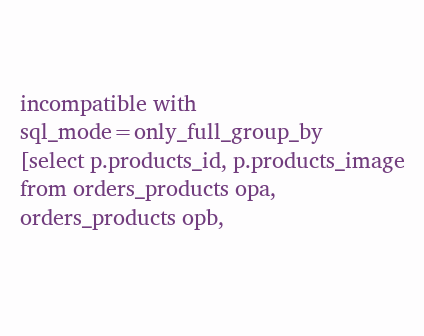incompatible with sql_mode=only_full_group_by
[select p.products_id, p.products_image from orders_products opa, orders_products opb,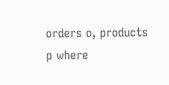orders o, products p where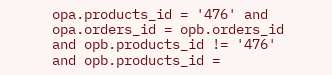opa.products_id = '476' and opa.orders_id = opb.orders_id and opb.products_id != '476' and opb.products_id =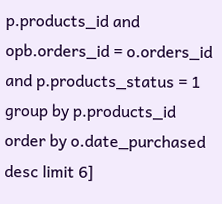p.products_id and opb.orders_id = o.orders_id and p.products_status = 1 group by p.products_id order by o.date_purchased desc limit 6]